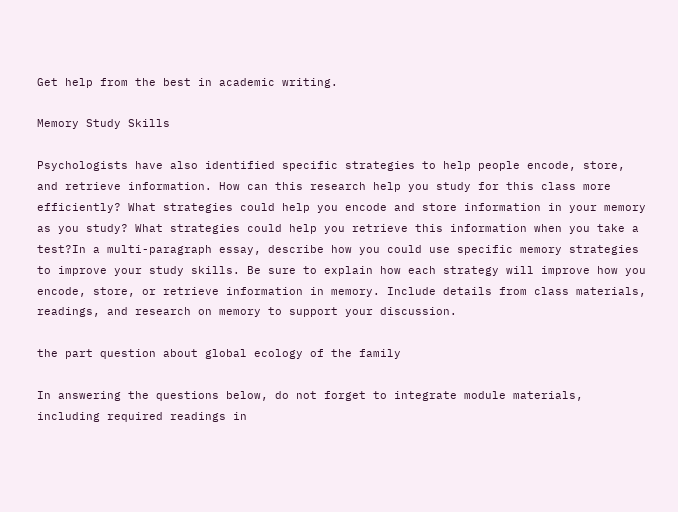Get help from the best in academic writing.

Memory Study Skills

Psychologists have also identified specific strategies to help people encode, store, and retrieve information. How can this research help you study for this class more efficiently? What strategies could help you encode and store information in your memory as you study? What strategies could help you retrieve this information when you take a test?In a multi-paragraph essay, describe how you could use specific memory strategies to improve your study skills. Be sure to explain how each strategy will improve how you encode, store, or retrieve information in memory. Include details from class materials, readings, and research on memory to support your discussion.

the part question about global ecology of the family

In answering the questions below, do not forget to integrate module materials, including required readings in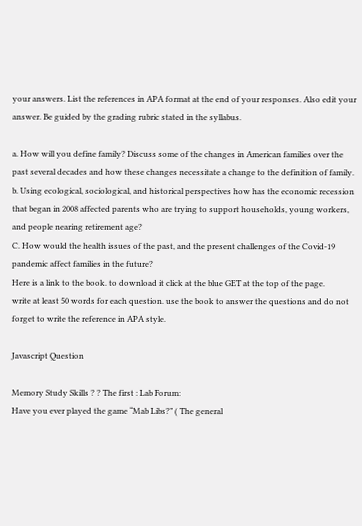your answers. List the references in APA format at the end of your responses. Also edit your answer. Be guided by the grading rubric stated in the syllabus.

a. How will you define family? Discuss some of the changes in American families over the past several decades and how these changes necessitate a change to the definition of family.
b. Using ecological, sociological, and historical perspectives how has the economic recession that began in 2008 affected parents who are trying to support households, young workers, and people nearing retirement age?
C. How would the health issues of the past, and the present challenges of the Covid-19 pandemic affect families in the future?
Here is a link to the book. to download it click at the blue GET at the top of the page.
write at least 50 words for each question. use the book to answer the questions and do not forget to write the reference in APA style.

Javascript Question

Memory Study Skills ? ? The first : Lab Forum:
Have you ever played the game “Mab Libs?” ( The general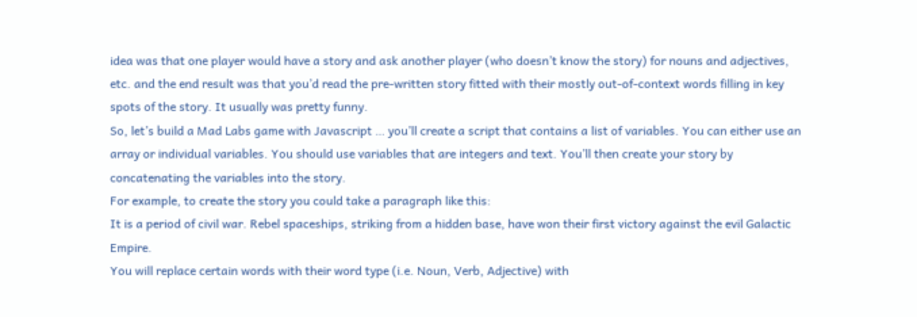idea was that one player would have a story and ask another player (who doesn’t know the story) for nouns and adjectives, etc. and the end result was that you’d read the pre-written story fitted with their mostly out-of-context words filling in key spots of the story. It usually was pretty funny.
So, let’s build a Mad Labs game with Javascript … you’ll create a script that contains a list of variables. You can either use an array or individual variables. You should use variables that are integers and text. You’ll then create your story by concatenating the variables into the story.
For example, to create the story you could take a paragraph like this:
It is a period of civil war. Rebel spaceships, striking from a hidden base, have won their first victory against the evil Galactic Empire.
You will replace certain words with their word type (i.e. Noun, Verb, Adjective) with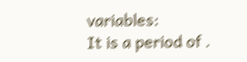variables:
It is a period of .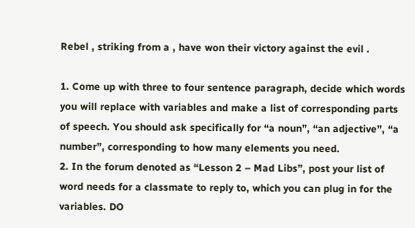Rebel , striking from a , have won their victory against the evil .

1. Come up with three to four sentence paragraph, decide which words you will replace with variables and make a list of corresponding parts of speech. You should ask specifically for “a noun”, “an adjective”, “a number”, corresponding to how many elements you need.
2. In the forum denoted as “Lesson 2 – Mad Libs”, post your list of word needs for a classmate to reply to, which you can plug in for the variables. DO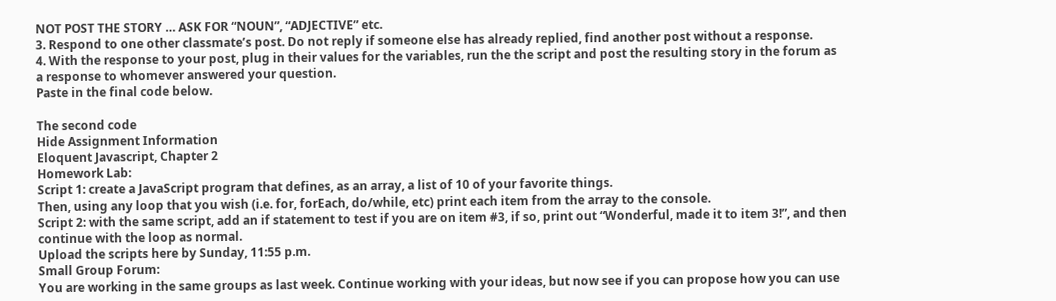NOT POST THE STORY … ASK FOR “NOUN”, “ADJECTIVE” etc.
3. Respond to one other classmate’s post. Do not reply if someone else has already replied, find another post without a response.
4. With the response to your post, plug in their values for the variables, run the the script and post the resulting story in the forum as a response to whomever answered your question.
Paste in the final code below.

The second code
Hide Assignment Information
Eloquent Javascript, Chapter 2
Homework Lab:
Script 1: create a JavaScript program that defines, as an array, a list of 10 of your favorite things.
Then, using any loop that you wish (i.e. for, forEach, do/while, etc) print each item from the array to the console.
Script 2: with the same script, add an if statement to test if you are on item #3, if so, print out “Wonderful, made it to item 3!”, and then continue with the loop as normal.
Upload the scripts here by Sunday, 11:55 p.m.
Small Group Forum:
You are working in the same groups as last week. Continue working with your ideas, but now see if you can propose how you can use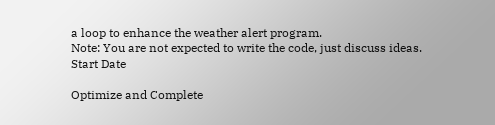a loop to enhance the weather alert program.
Note: You are not expected to write the code, just discuss ideas.
Start Date

Optimize and Complete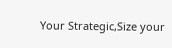Your Strategic,Size your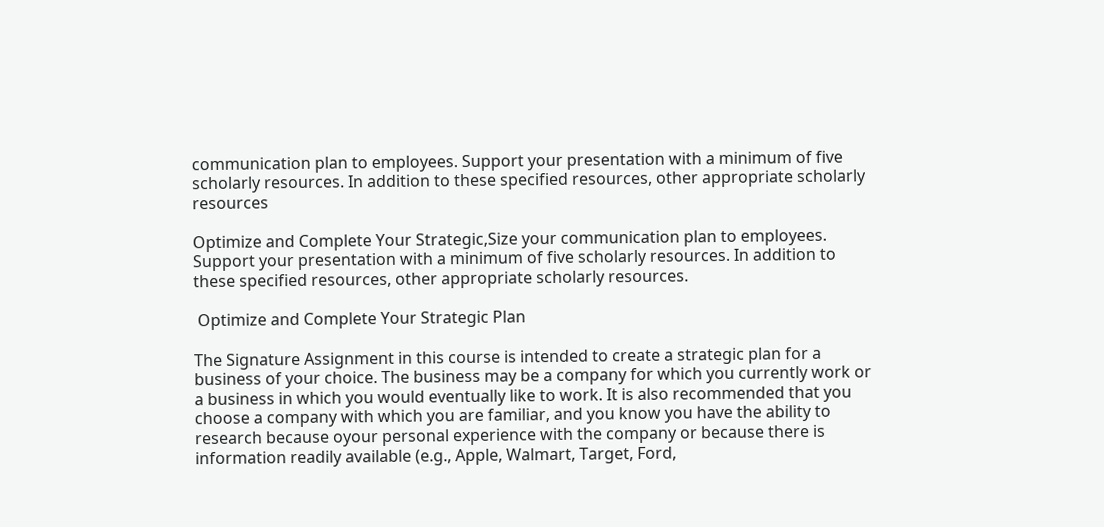communication plan to employees. Support your presentation with a minimum of five scholarly resources. In addition to these specified resources, other appropriate scholarly resources

Optimize and Complete Your Strategic,Size your communication plan to employees. Support your presentation with a minimum of five scholarly resources. In addition to these specified resources, other appropriate scholarly resources.

 Optimize and Complete Your Strategic Plan

The Signature Assignment in this course is intended to create a strategic plan for a business of your choice. The business may be a company for which you currently work or a business in which you would eventually like to work. It is also recommended that you choose a company with which you are familiar, and you know you have the ability to research because oyour personal experience with the company or because there is information readily available (e.g., Apple, Walmart, Target, Ford,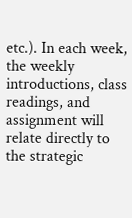etc.). In each week, the weekly introductions, class readings, and assignment will relate directly to the strategic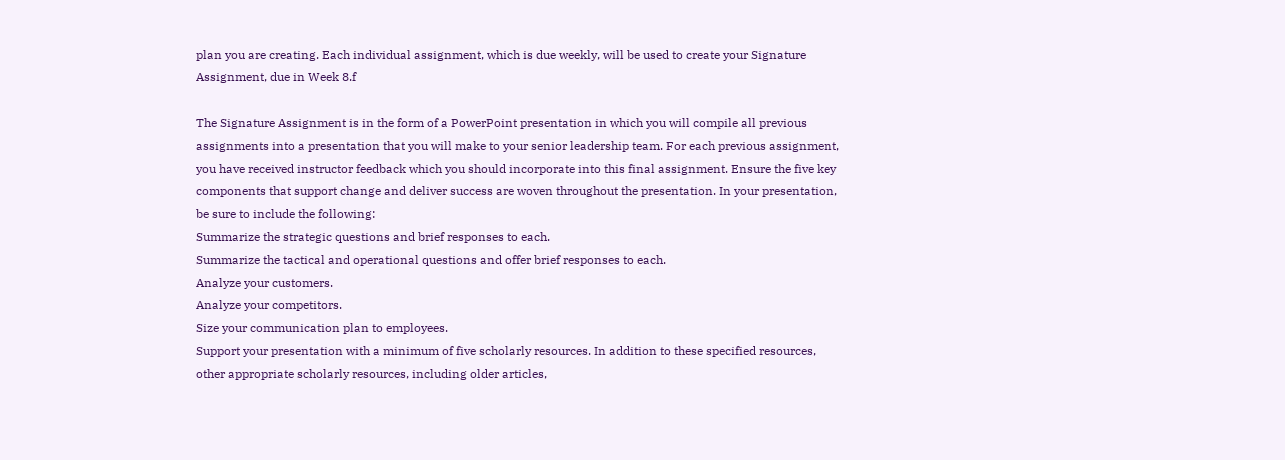plan you are creating. Each individual assignment, which is due weekly, will be used to create your Signature Assignment, due in Week 8.f

The Signature Assignment is in the form of a PowerPoint presentation in which you will compile all previous assignments into a presentation that you will make to your senior leadership team. For each previous assignment, you have received instructor feedback which you should incorporate into this final assignment. Ensure the five key components that support change and deliver success are woven throughout the presentation. In your presentation, be sure to include the following:
Summarize the strategic questions and brief responses to each.
Summarize the tactical and operational questions and offer brief responses to each.
Analyze your customers.
Analyze your competitors.
Size your communication plan to employees.
Support your presentation with a minimum of five scholarly resources. In addition to these specified resources, other appropriate scholarly resources, including older articles,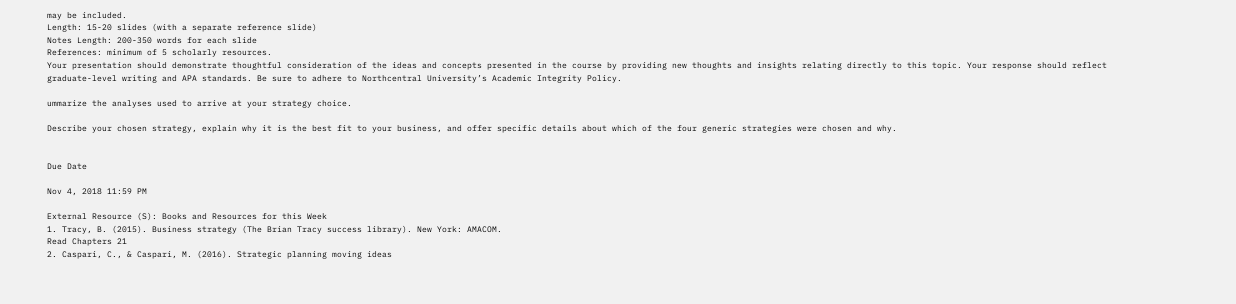may be included.
Length: 15-20 slides (with a separate reference slide)
Notes Length: 200-350 words for each slide
References: minimum of 5 scholarly resources.
Your presentation should demonstrate thoughtful consideration of the ideas and concepts presented in the course by providing new thoughts and insights relating directly to this topic. Your response should reflect graduate-level writing and APA standards. Be sure to adhere to Northcentral University’s Academic Integrity Policy.

ummarize the analyses used to arrive at your strategy choice.

Describe your chosen strategy, explain why it is the best fit to your business, and offer specific details about which of the four generic strategies were chosen and why.


Due Date

Nov 4, 2018 11:59 PM

External Resource (S): Books and Resources for this Week
1. Tracy, B. (2015). Business strategy (The Brian Tracy success library). New York: AMACOM.
Read Chapters 21
2. Caspari, C., & Caspari, M. (2016). Strategic planning moving ideas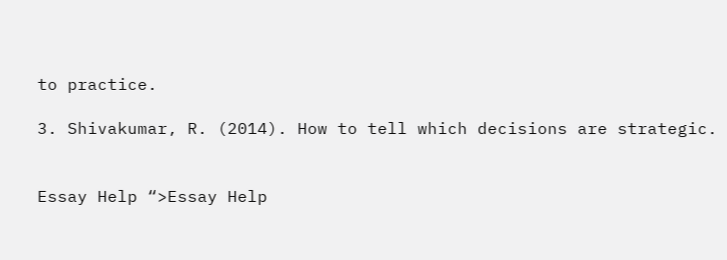to practice.

3. Shivakumar, R. (2014). How to tell which decisions are strategic.


Essay Help “>Essay Help